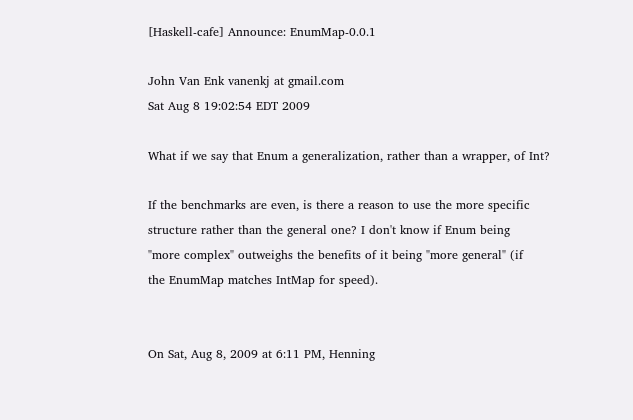[Haskell-cafe] Announce: EnumMap-0.0.1

John Van Enk vanenkj at gmail.com
Sat Aug 8 19:02:54 EDT 2009

What if we say that Enum a generalization, rather than a wrapper, of Int?

If the benchmarks are even, is there a reason to use the more specific
structure rather than the general one? I don't know if Enum being
"more complex" outweighs the benefits of it being "more general" (if
the EnumMap matches IntMap for speed).


On Sat, Aug 8, 2009 at 6:11 PM, Henning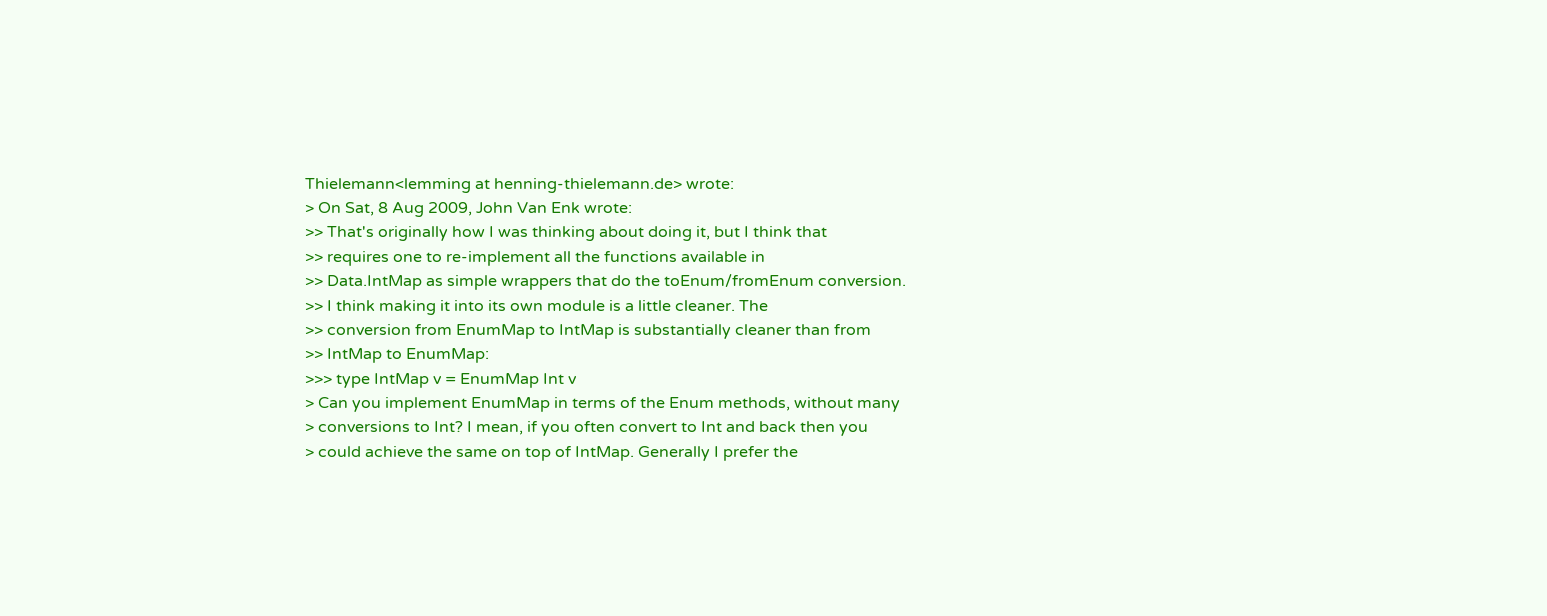Thielemann<lemming at henning-thielemann.de> wrote:
> On Sat, 8 Aug 2009, John Van Enk wrote:
>> That's originally how I was thinking about doing it, but I think that
>> requires one to re-implement all the functions available in
>> Data.IntMap as simple wrappers that do the toEnum/fromEnum conversion.
>> I think making it into its own module is a little cleaner. The
>> conversion from EnumMap to IntMap is substantially cleaner than from
>> IntMap to EnumMap:
>>> type IntMap v = EnumMap Int v
> Can you implement EnumMap in terms of the Enum methods, without many
> conversions to Int? I mean, if you often convert to Int and back then you
> could achieve the same on top of IntMap. Generally I prefer the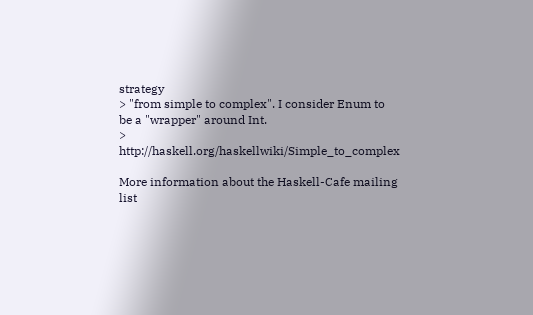strategy
> "from simple to complex". I consider Enum to be a "wrapper" around Int.
>  http://haskell.org/haskellwiki/Simple_to_complex

More information about the Haskell-Cafe mailing list